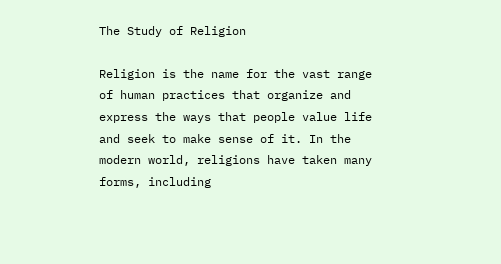The Study of Religion

Religion is the name for the vast range of human practices that organize and express the ways that people value life and seek to make sense of it. In the modern world, religions have taken many forms, including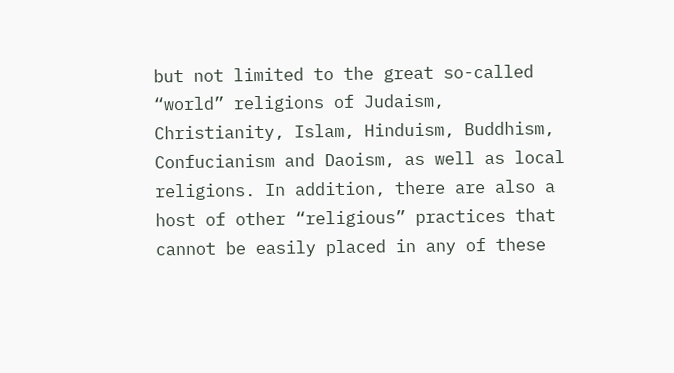but not limited to the great so-called “world” religions of Judaism, Christianity, Islam, Hinduism, Buddhism, Confucianism and Daoism, as well as local religions. In addition, there are also a host of other “religious” practices that cannot be easily placed in any of these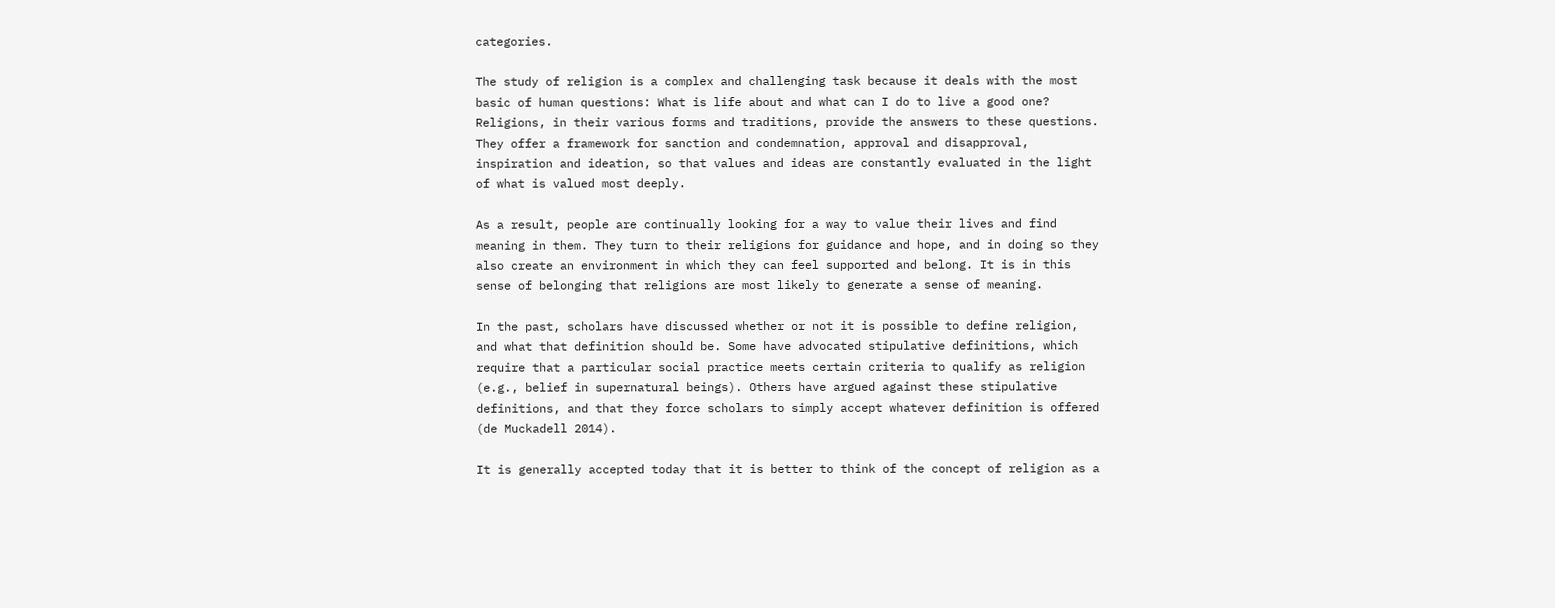categories.

The study of religion is a complex and challenging task because it deals with the most basic of human questions: What is life about and what can I do to live a good one? Religions, in their various forms and traditions, provide the answers to these questions. They offer a framework for sanction and condemnation, approval and disapproval, inspiration and ideation, so that values and ideas are constantly evaluated in the light of what is valued most deeply.

As a result, people are continually looking for a way to value their lives and find meaning in them. They turn to their religions for guidance and hope, and in doing so they also create an environment in which they can feel supported and belong. It is in this sense of belonging that religions are most likely to generate a sense of meaning.

In the past, scholars have discussed whether or not it is possible to define religion, and what that definition should be. Some have advocated stipulative definitions, which require that a particular social practice meets certain criteria to qualify as religion (e.g., belief in supernatural beings). Others have argued against these stipulative definitions, and that they force scholars to simply accept whatever definition is offered (de Muckadell 2014).

It is generally accepted today that it is better to think of the concept of religion as a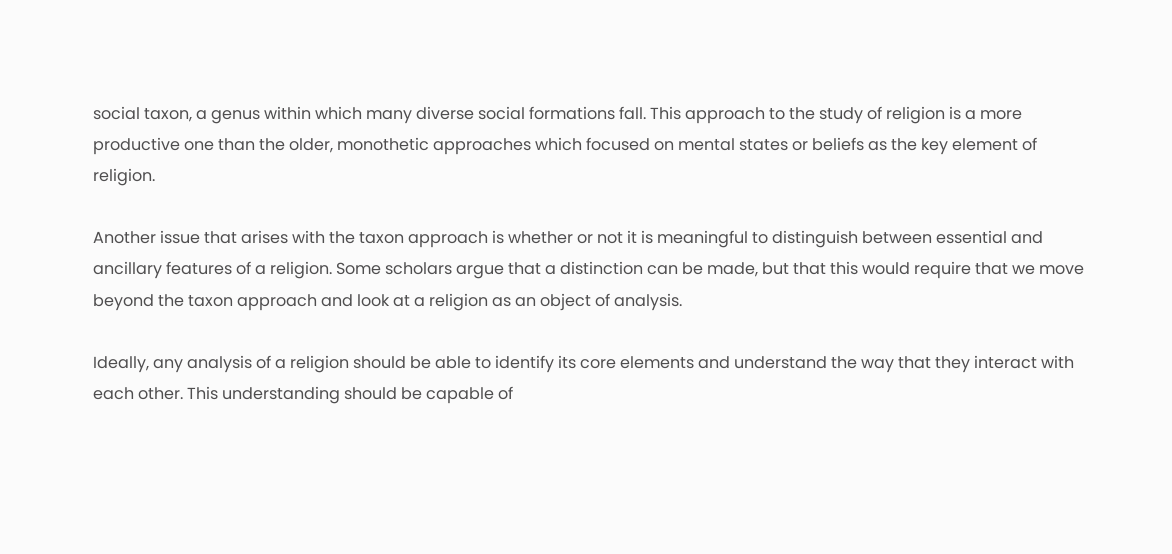social taxon, a genus within which many diverse social formations fall. This approach to the study of religion is a more productive one than the older, monothetic approaches which focused on mental states or beliefs as the key element of religion.

Another issue that arises with the taxon approach is whether or not it is meaningful to distinguish between essential and ancillary features of a religion. Some scholars argue that a distinction can be made, but that this would require that we move beyond the taxon approach and look at a religion as an object of analysis.

Ideally, any analysis of a religion should be able to identify its core elements and understand the way that they interact with each other. This understanding should be capable of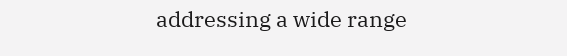addressing a wide range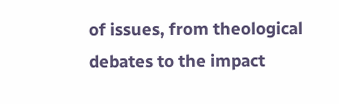of issues, from theological debates to the impact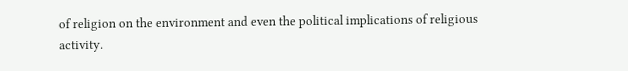of religion on the environment and even the political implications of religious activity.